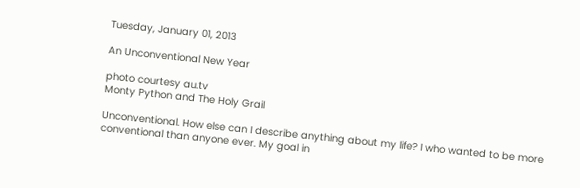Tuesday, January 01, 2013

An Unconventional New Year

photo courtesy au.tv
Monty Python and The Holy Grail

Unconventional. How else can I describe anything about my life? I who wanted to be more conventional than anyone ever. My goal in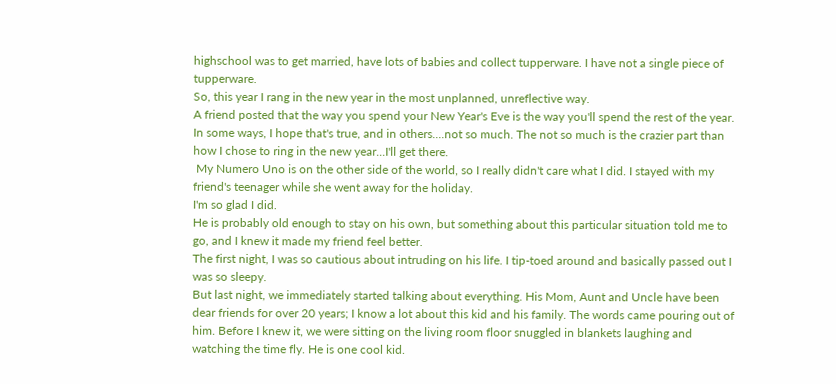highschool was to get married, have lots of babies and collect tupperware. I have not a single piece of tupperware.
So, this year I rang in the new year in the most unplanned, unreflective way.
A friend posted that the way you spend your New Year's Eve is the way you'll spend the rest of the year. In some ways, I hope that's true, and in others....not so much. The not so much is the crazier part than how I chose to ring in the new year...I'll get there.
 My Numero Uno is on the other side of the world, so I really didn't care what I did. I stayed with my friend's teenager while she went away for the holiday.
I'm so glad I did.
He is probably old enough to stay on his own, but something about this particular situation told me to go, and I knew it made my friend feel better.
The first night, I was so cautious about intruding on his life. I tip-toed around and basically passed out I was so sleepy.
But last night, we immediately started talking about everything. His Mom, Aunt and Uncle have been dear friends for over 20 years; I know a lot about this kid and his family. The words came pouring out of him. Before I knew it, we were sitting on the living room floor snuggled in blankets laughing and watching the time fly. He is one cool kid.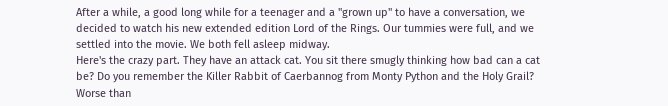After a while, a good long while for a teenager and a "grown up" to have a conversation, we decided to watch his new extended edition Lord of the Rings. Our tummies were full, and we settled into the movie. We both fell asleep midway.
Here's the crazy part. They have an attack cat. You sit there smugly thinking how bad can a cat be? Do you remember the Killer Rabbit of Caerbannog from Monty Python and the Holy Grail? Worse than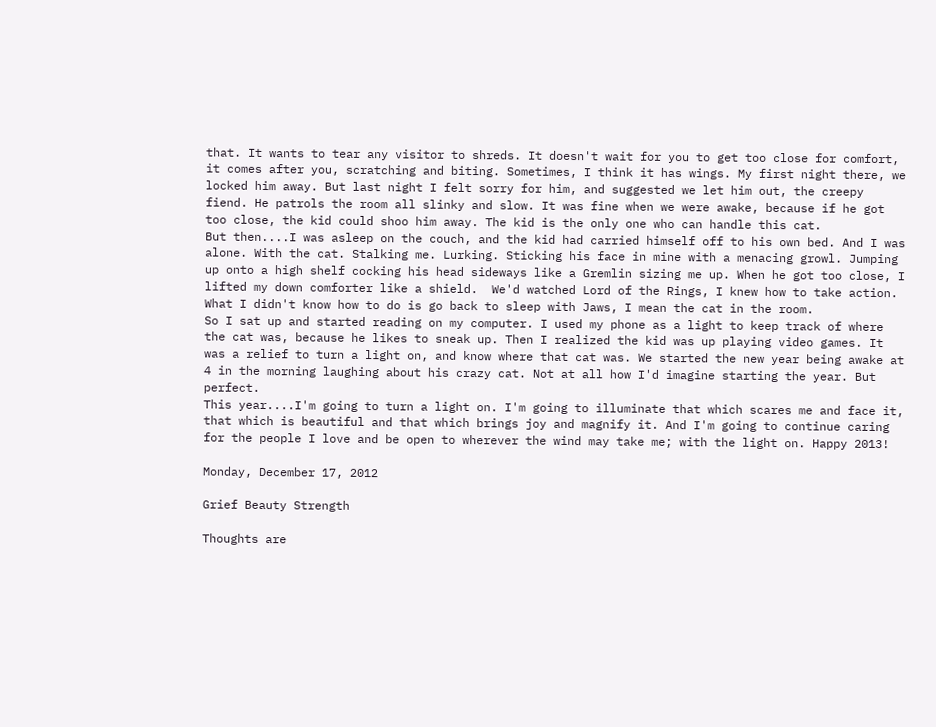that. It wants to tear any visitor to shreds. It doesn't wait for you to get too close for comfort, it comes after you, scratching and biting. Sometimes, I think it has wings. My first night there, we locked him away. But last night I felt sorry for him, and suggested we let him out, the creepy fiend. He patrols the room all slinky and slow. It was fine when we were awake, because if he got too close, the kid could shoo him away. The kid is the only one who can handle this cat.
But then....I was asleep on the couch, and the kid had carried himself off to his own bed. And I was alone. With the cat. Stalking me. Lurking. Sticking his face in mine with a menacing growl. Jumping up onto a high shelf cocking his head sideways like a Gremlin sizing me up. When he got too close, I lifted my down comforter like a shield.  We'd watched Lord of the Rings, I knew how to take action. What I didn't know how to do is go back to sleep with Jaws, I mean the cat in the room.
So I sat up and started reading on my computer. I used my phone as a light to keep track of where the cat was, because he likes to sneak up. Then I realized the kid was up playing video games. It was a relief to turn a light on, and know where that cat was. We started the new year being awake at 4 in the morning laughing about his crazy cat. Not at all how I'd imagine starting the year. But perfect.
This year....I'm going to turn a light on. I'm going to illuminate that which scares me and face it, that which is beautiful and that which brings joy and magnify it. And I'm going to continue caring for the people I love and be open to wherever the wind may take me; with the light on. Happy 2013!

Monday, December 17, 2012

Grief Beauty Strength

Thoughts are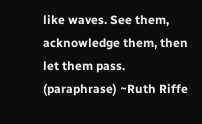like waves. See them, acknowledge them, then let them pass. (paraphrase) ~Ruth Riffe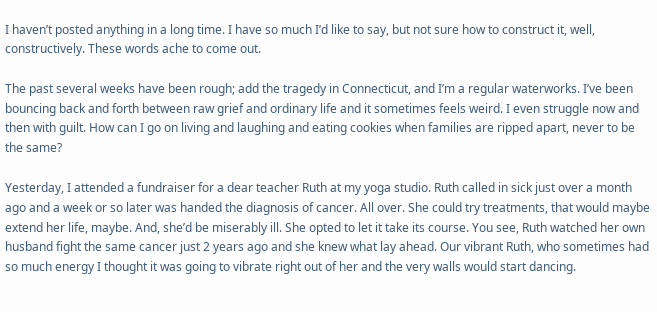I haven’t posted anything in a long time. I have so much I’d like to say, but not sure how to construct it, well, constructively. These words ache to come out.

The past several weeks have been rough; add the tragedy in Connecticut, and I’m a regular waterworks. I’ve been bouncing back and forth between raw grief and ordinary life and it sometimes feels weird. I even struggle now and then with guilt. How can I go on living and laughing and eating cookies when families are ripped apart, never to be the same?

Yesterday, I attended a fundraiser for a dear teacher Ruth at my yoga studio. Ruth called in sick just over a month ago and a week or so later was handed the diagnosis of cancer. All over. She could try treatments, that would maybe extend her life, maybe. And, she’d be miserably ill. She opted to let it take its course. You see, Ruth watched her own husband fight the same cancer just 2 years ago and she knew what lay ahead. Our vibrant Ruth, who sometimes had so much energy I thought it was going to vibrate right out of her and the very walls would start dancing.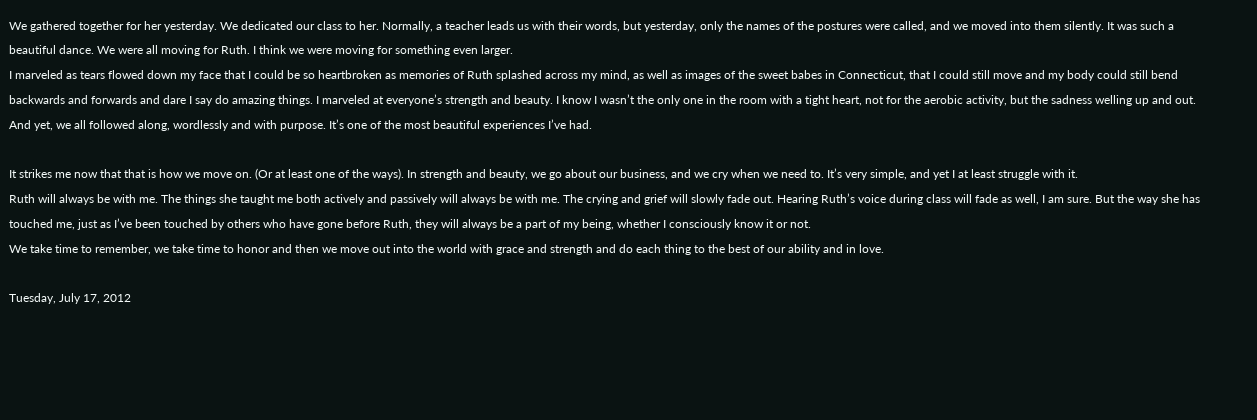We gathered together for her yesterday. We dedicated our class to her. Normally, a teacher leads us with their words, but yesterday, only the names of the postures were called, and we moved into them silently. It was such a beautiful dance. We were all moving for Ruth. I think we were moving for something even larger.
I marveled as tears flowed down my face that I could be so heartbroken as memories of Ruth splashed across my mind, as well as images of the sweet babes in Connecticut, that I could still move and my body could still bend backwards and forwards and dare I say do amazing things. I marveled at everyone’s strength and beauty. I know I wasn’t the only one in the room with a tight heart, not for the aerobic activity, but the sadness welling up and out. And yet, we all followed along, wordlessly and with purpose. It’s one of the most beautiful experiences I’ve had.

It strikes me now that that is how we move on. (Or at least one of the ways). In strength and beauty, we go about our business, and we cry when we need to. It’s very simple, and yet I at least struggle with it.
Ruth will always be with me. The things she taught me both actively and passively will always be with me. The crying and grief will slowly fade out. Hearing Ruth’s voice during class will fade as well, I am sure. But the way she has touched me, just as I’ve been touched by others who have gone before Ruth, they will always be a part of my being, whether I consciously know it or not.
We take time to remember, we take time to honor and then we move out into the world with grace and strength and do each thing to the best of our ability and in love.

Tuesday, July 17, 2012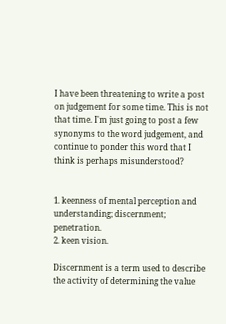I have been threatening to write a post on judgement for some time. This is not that time. I'm just going to post a few synonyms to the word judgement, and continue to ponder this word that I think is perhaps misunderstood?


1. keenness of mental perception and understanding; discernment; penetration.
2. keen vision.

Discernment is a term used to describe the activity of determining the value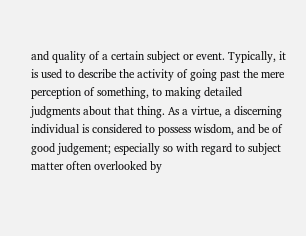and quality of a certain subject or event. Typically, it is used to describe the activity of going past the mere perception of something, to making detailed judgments about that thing. As a virtue, a discerning individual is considered to possess wisdom, and be of good judgement; especially so with regard to subject matter often overlooked by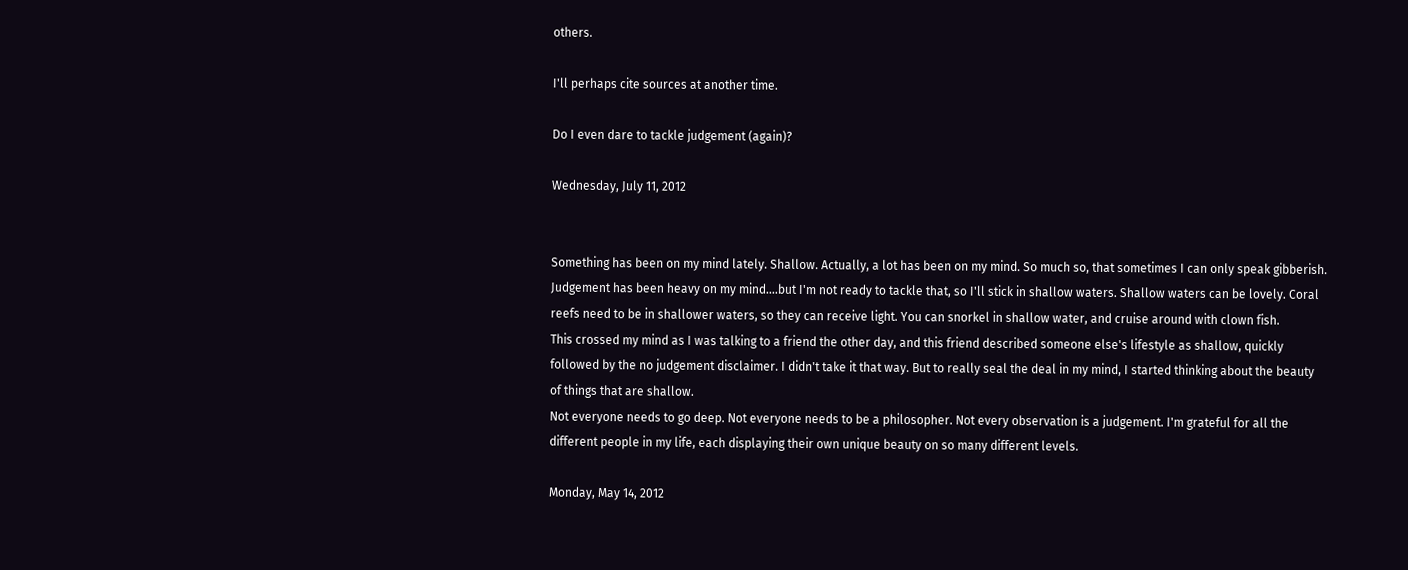others.

I'll perhaps cite sources at another time.

Do I even dare to tackle judgement (again)?

Wednesday, July 11, 2012


Something has been on my mind lately. Shallow. Actually, a lot has been on my mind. So much so, that sometimes I can only speak gibberish.
Judgement has been heavy on my mind....but I'm not ready to tackle that, so I'll stick in shallow waters. Shallow waters can be lovely. Coral reefs need to be in shallower waters, so they can receive light. You can snorkel in shallow water, and cruise around with clown fish.
This crossed my mind as I was talking to a friend the other day, and this friend described someone else's lifestyle as shallow, quickly followed by the no judgement disclaimer. I didn't take it that way. But to really seal the deal in my mind, I started thinking about the beauty of things that are shallow.
Not everyone needs to go deep. Not everyone needs to be a philosopher. Not every observation is a judgement. I'm grateful for all the different people in my life, each displaying their own unique beauty on so many different levels.

Monday, May 14, 2012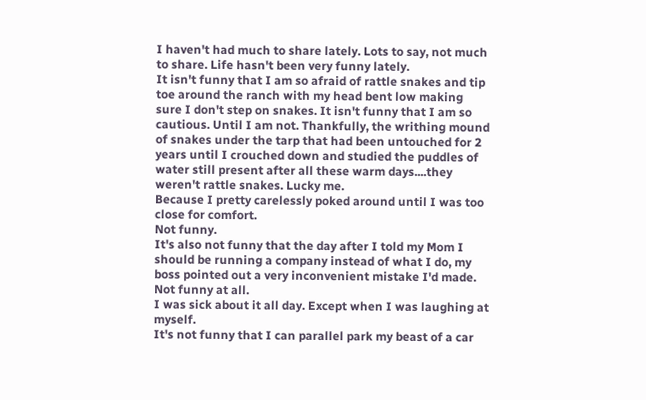I haven't had much to share lately. Lots to say, not much to share. Life hasn't been very funny lately.
It isn't funny that I am so afraid of rattle snakes and tip toe around the ranch with my head bent low making sure I don't step on snakes. It isn't funny that I am so cautious. Until I am not. Thankfully, the writhing mound of snakes under the tarp that had been untouched for 2 years until I crouched down and studied the puddles of water still present after all these warm days....they weren't rattle snakes. Lucky me.
Because I pretty carelessly poked around until I was too close for comfort.
Not funny.
It's also not funny that the day after I told my Mom I should be running a company instead of what I do, my boss pointed out a very inconvenient mistake I'd made. Not funny at all.
I was sick about it all day. Except when I was laughing at myself.
It's not funny that I can parallel park my beast of a car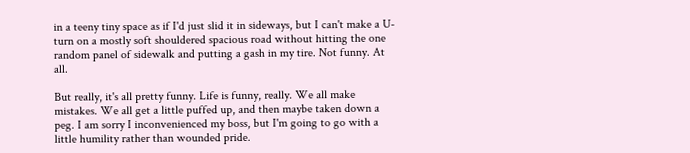in a teeny tiny space as if I'd just slid it in sideways, but I can't make a U-turn on a mostly soft shouldered spacious road without hitting the one random panel of sidewalk and putting a gash in my tire. Not funny. At all.

But really, it's all pretty funny. Life is funny, really. We all make mistakes. We all get a little puffed up, and then maybe taken down a peg. I am sorry I inconvenienced my boss, but I'm going to go with a little humility rather than wounded pride.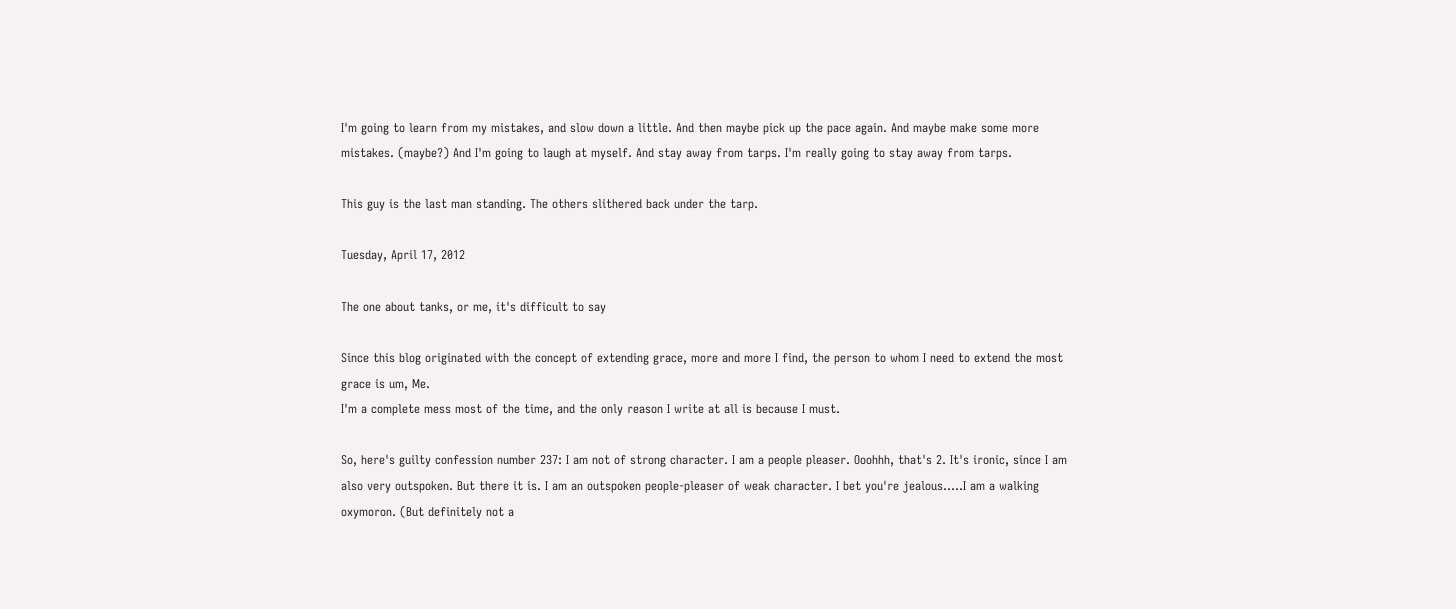I'm going to learn from my mistakes, and slow down a little. And then maybe pick up the pace again. And maybe make some more mistakes. (maybe?) And I'm going to laugh at myself. And stay away from tarps. I'm really going to stay away from tarps.

This guy is the last man standing. The others slithered back under the tarp.

Tuesday, April 17, 2012

The one about tanks, or me, it's difficult to say

Since this blog originated with the concept of extending grace, more and more I find, the person to whom I need to extend the most grace is um, Me.
I'm a complete mess most of the time, and the only reason I write at all is because I must.

So, here's guilty confession number 237: I am not of strong character. I am a people pleaser. Ooohhh, that's 2. It's ironic, since I am also very outspoken. But there it is. I am an outspoken people-pleaser of weak character. I bet you're jealous.....I am a walking oxymoron. (But definitely not a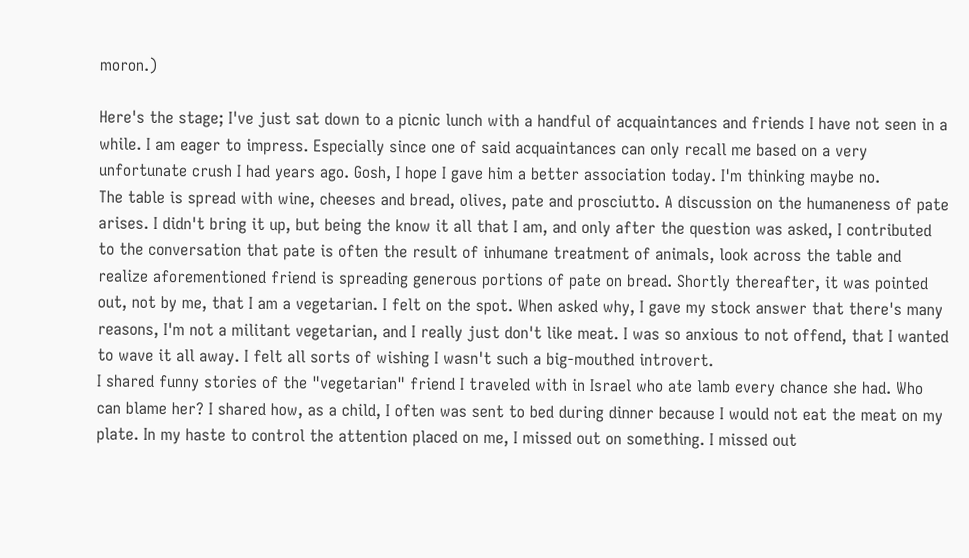moron.)

Here's the stage; I've just sat down to a picnic lunch with a handful of acquaintances and friends I have not seen in a while. I am eager to impress. Especially since one of said acquaintances can only recall me based on a very unfortunate crush I had years ago. Gosh, I hope I gave him a better association today. I'm thinking maybe no.
The table is spread with wine, cheeses and bread, olives, pate and prosciutto. A discussion on the humaneness of pate arises. I didn't bring it up, but being the know it all that I am, and only after the question was asked, I contributed to the conversation that pate is often the result of inhumane treatment of animals, look across the table and realize aforementioned friend is spreading generous portions of pate on bread. Shortly thereafter, it was pointed out, not by me, that I am a vegetarian. I felt on the spot. When asked why, I gave my stock answer that there's many reasons, I'm not a militant vegetarian, and I really just don't like meat. I was so anxious to not offend, that I wanted to wave it all away. I felt all sorts of wishing I wasn't such a big-mouthed introvert.
I shared funny stories of the "vegetarian" friend I traveled with in Israel who ate lamb every chance she had. Who can blame her? I shared how, as a child, I often was sent to bed during dinner because I would not eat the meat on my plate. In my haste to control the attention placed on me, I missed out on something. I missed out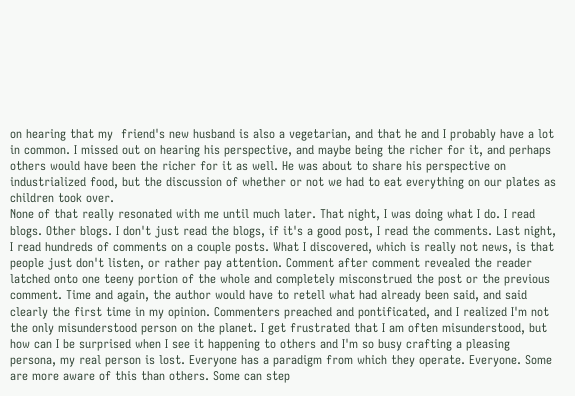on hearing that my  friend's new husband is also a vegetarian, and that he and I probably have a lot in common. I missed out on hearing his perspective, and maybe being the richer for it, and perhaps others would have been the richer for it as well. He was about to share his perspective on industrialized food, but the discussion of whether or not we had to eat everything on our plates as children took over.
None of that really resonated with me until much later. That night, I was doing what I do. I read blogs. Other blogs. I don't just read the blogs, if it's a good post, I read the comments. Last night, I read hundreds of comments on a couple posts. What I discovered, which is really not news, is that people just don't listen, or rather pay attention. Comment after comment revealed the reader latched onto one teeny portion of the whole and completely misconstrued the post or the previous comment. Time and again, the author would have to retell what had already been said, and said clearly the first time in my opinion. Commenters preached and pontificated, and I realized I'm not the only misunderstood person on the planet. I get frustrated that I am often misunderstood, but how can I be surprised when I see it happening to others and I'm so busy crafting a pleasing persona, my real person is lost. Everyone has a paradigm from which they operate. Everyone. Some are more aware of this than others. Some can step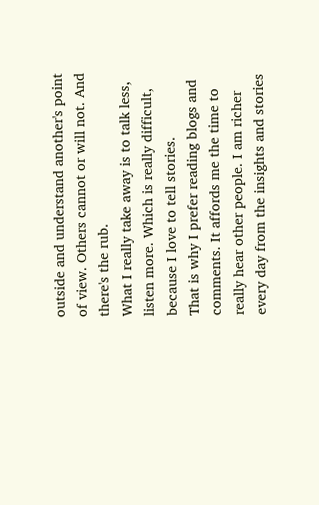outside and understand another's point of view. Others cannot or will not. And there's the rub.
What I really take away is to talk less, listen more. Which is really difficult, because I love to tell stories.
That is why I prefer reading blogs and comments. It affords me the time to really hear other people. I am richer every day from the insights and stories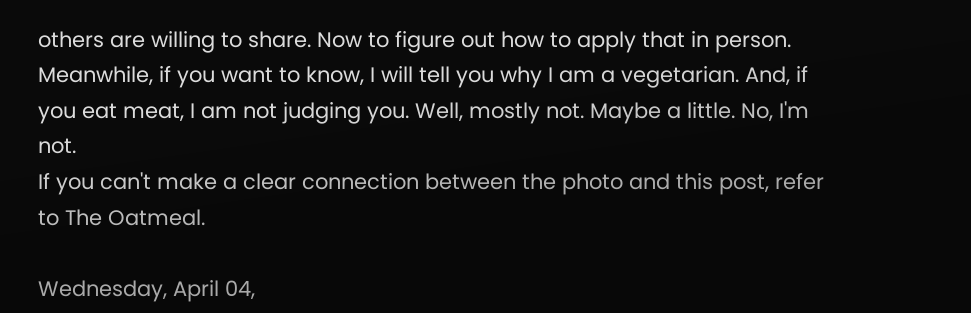others are willing to share. Now to figure out how to apply that in person.
Meanwhile, if you want to know, I will tell you why I am a vegetarian. And, if you eat meat, I am not judging you. Well, mostly not. Maybe a little. No, I'm not.
If you can't make a clear connection between the photo and this post, refer to The Oatmeal.

Wednesday, April 04,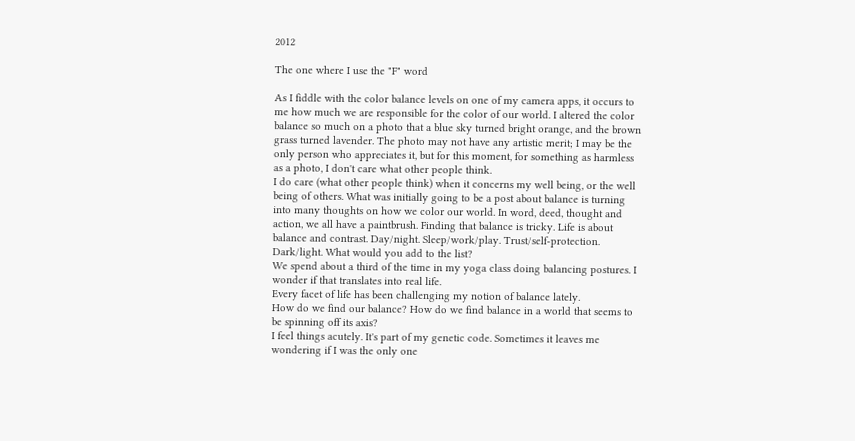2012

The one where I use the "F" word

As I fiddle with the color balance levels on one of my camera apps, it occurs to me how much we are responsible for the color of our world. I altered the color balance so much on a photo that a blue sky turned bright orange, and the brown grass turned lavender. The photo may not have any artistic merit; I may be the only person who appreciates it, but for this moment, for something as harmless as a photo, I don't care what other people think.
I do care (what other people think) when it concerns my well being, or the well being of others. What was initially going to be a post about balance is turning into many thoughts on how we color our world. In word, deed, thought and action, we all have a paintbrush. Finding that balance is tricky. Life is about balance and contrast. Day/night. Sleep/work/play. Trust/self-protection. Dark/light. What would you add to the list?
We spend about a third of the time in my yoga class doing balancing postures. I wonder if that translates into real life.
Every facet of life has been challenging my notion of balance lately.
How do we find our balance? How do we find balance in a world that seems to be spinning off its axis?
I feel things acutely. It's part of my genetic code. Sometimes it leaves me wondering if I was the only one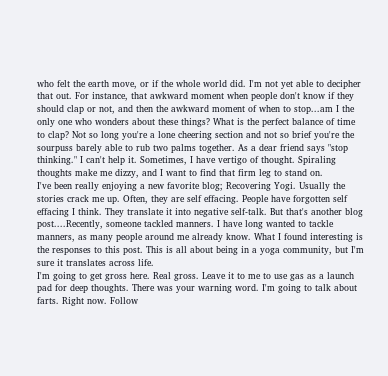who felt the earth move, or if the whole world did. I'm not yet able to decipher that out. For instance, that awkward moment when people don't know if they should clap or not, and then the awkward moment of when to stop...am I the only one who wonders about these things? What is the perfect balance of time to clap? Not so long you're a lone cheering section and not so brief you're the sourpuss barely able to rub two palms together. As a dear friend says "stop thinking." I can't help it. Sometimes, I have vertigo of thought. Spiraling thoughts make me dizzy, and I want to find that firm leg to stand on.
I've been really enjoying a new favorite blog; Recovering Yogi. Usually the stories crack me up. Often, they are self effacing. People have forgotten self effacing I think. They translate it into negative self-talk. But that's another blog post....Recently, someone tackled manners. I have long wanted to tackle manners, as many people around me already know. What I found interesting is the responses to this post. This is all about being in a yoga community, but I'm sure it translates across life.
I'm going to get gross here. Real gross. Leave it to me to use gas as a launch pad for deep thoughts. There was your warning word. I'm going to talk about farts. Right now. Follow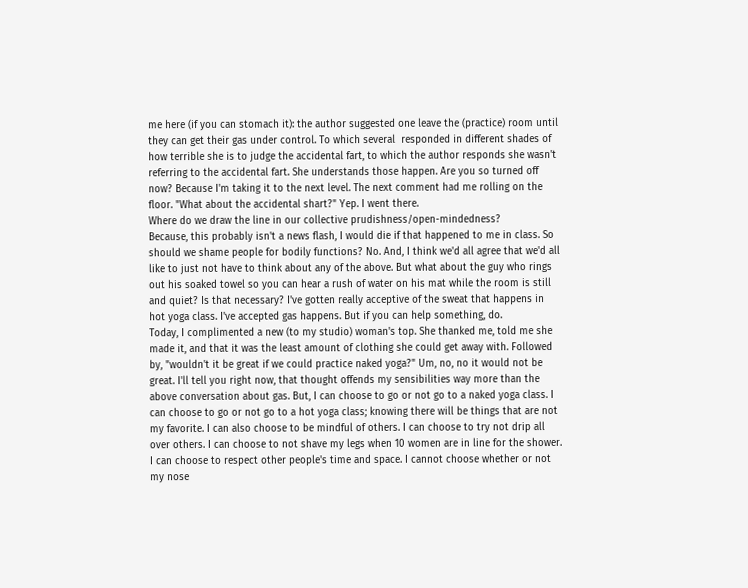me here (if you can stomach it): the author suggested one leave the (practice) room until they can get their gas under control. To which several  responded in different shades of how terrible she is to judge the accidental fart, to which the author responds she wasn't referring to the accidental fart. She understands those happen. Are you so turned off now? Because I'm taking it to the next level. The next comment had me rolling on the floor. "What about the accidental shart?" Yep. I went there.
Where do we draw the line in our collective prudishness/open-mindedness?
Because, this probably isn't a news flash, I would die if that happened to me in class. So should we shame people for bodily functions? No. And, I think we'd all agree that we'd all like to just not have to think about any of the above. But what about the guy who rings out his soaked towel so you can hear a rush of water on his mat while the room is still and quiet? Is that necessary? I've gotten really acceptive of the sweat that happens in hot yoga class. I've accepted gas happens. But if you can help something, do.
Today, I complimented a new (to my studio) woman's top. She thanked me, told me she made it, and that it was the least amount of clothing she could get away with. Followed by, "wouldn't it be great if we could practice naked yoga?" Um, no, no it would not be great. I'll tell you right now, that thought offends my sensibilities way more than the above conversation about gas. But, I can choose to go or not go to a naked yoga class. I can choose to go or not go to a hot yoga class; knowing there will be things that are not my favorite. I can also choose to be mindful of others. I can choose to try not drip all over others. I can choose to not shave my legs when 10 women are in line for the shower. I can choose to respect other people's time and space. I cannot choose whether or not my nose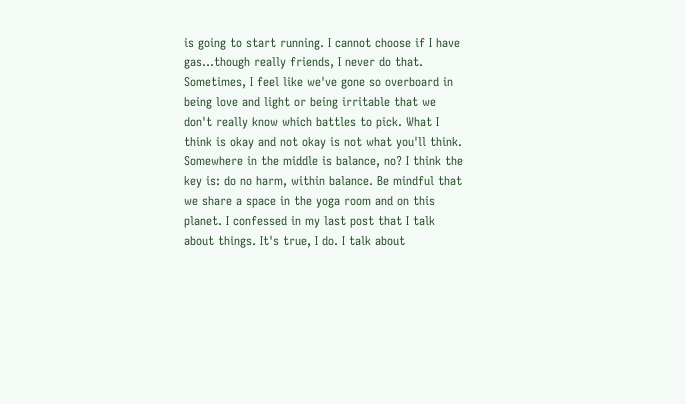is going to start running. I cannot choose if I have gas...though really friends, I never do that.
Sometimes, I feel like we've gone so overboard in being love and light or being irritable that we don't really know which battles to pick. What I think is okay and not okay is not what you'll think. Somewhere in the middle is balance, no? I think the key is: do no harm, within balance. Be mindful that we share a space in the yoga room and on this planet. I confessed in my last post that I talk about things. It's true, I do. I talk about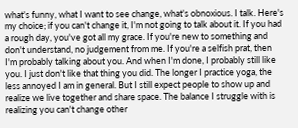what's funny, what I want to see change, what's obnoxious. I talk. Here's my choice; if you can't change it, I'm not going to talk about it. If you had a rough day, you've got all my grace. If you're new to something and don't understand, no judgement from me. If you're a selfish prat, then I'm probably talking about you. And when I'm done, I probably still like you. I just don't like that thing you did. The longer I practice yoga, the less annoyed I am in general. But I still expect people to show up and realize we live together and share space. The balance I struggle with is realizing you can't change other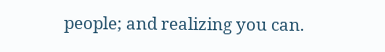people; and realizing you can.